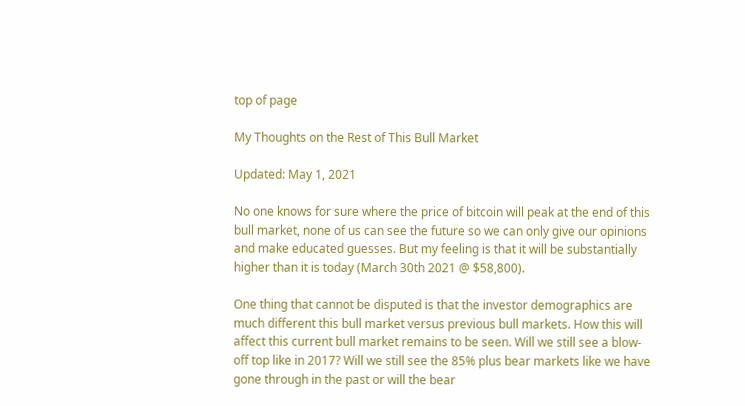top of page

My Thoughts on the Rest of This Bull Market

Updated: May 1, 2021

No one knows for sure where the price of bitcoin will peak at the end of this bull market, none of us can see the future so we can only give our opinions and make educated guesses. But my feeling is that it will be substantially higher than it is today (March 30th 2021 @ $58,800).

One thing that cannot be disputed is that the investor demographics are much different this bull market versus previous bull markets. How this will affect this current bull market remains to be seen. Will we still see a blow-off top like in 2017? Will we still see the 85% plus bear markets like we have gone through in the past or will the bear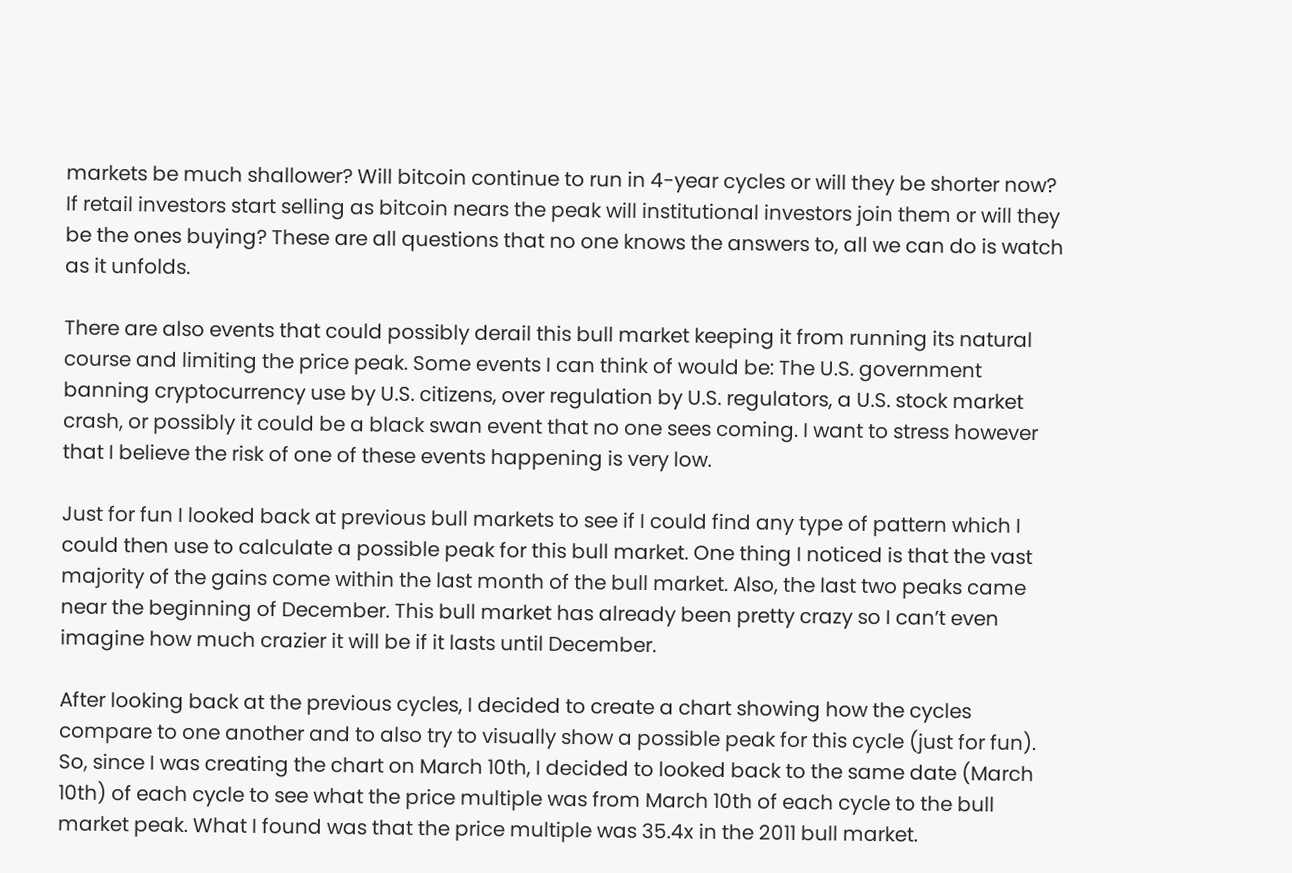markets be much shallower? Will bitcoin continue to run in 4-year cycles or will they be shorter now? If retail investors start selling as bitcoin nears the peak will institutional investors join them or will they be the ones buying? These are all questions that no one knows the answers to, all we can do is watch as it unfolds.

There are also events that could possibly derail this bull market keeping it from running its natural course and limiting the price peak. Some events I can think of would be: The U.S. government banning cryptocurrency use by U.S. citizens, over regulation by U.S. regulators, a U.S. stock market crash, or possibly it could be a black swan event that no one sees coming. I want to stress however that I believe the risk of one of these events happening is very low.

Just for fun I looked back at previous bull markets to see if I could find any type of pattern which I could then use to calculate a possible peak for this bull market. One thing I noticed is that the vast majority of the gains come within the last month of the bull market. Also, the last two peaks came near the beginning of December. This bull market has already been pretty crazy so I can’t even imagine how much crazier it will be if it lasts until December.

After looking back at the previous cycles, I decided to create a chart showing how the cycles compare to one another and to also try to visually show a possible peak for this cycle (just for fun). So, since I was creating the chart on March 10th, I decided to looked back to the same date (March 10th) of each cycle to see what the price multiple was from March 10th of each cycle to the bull market peak. What I found was that the price multiple was 35.4x in the 2011 bull market.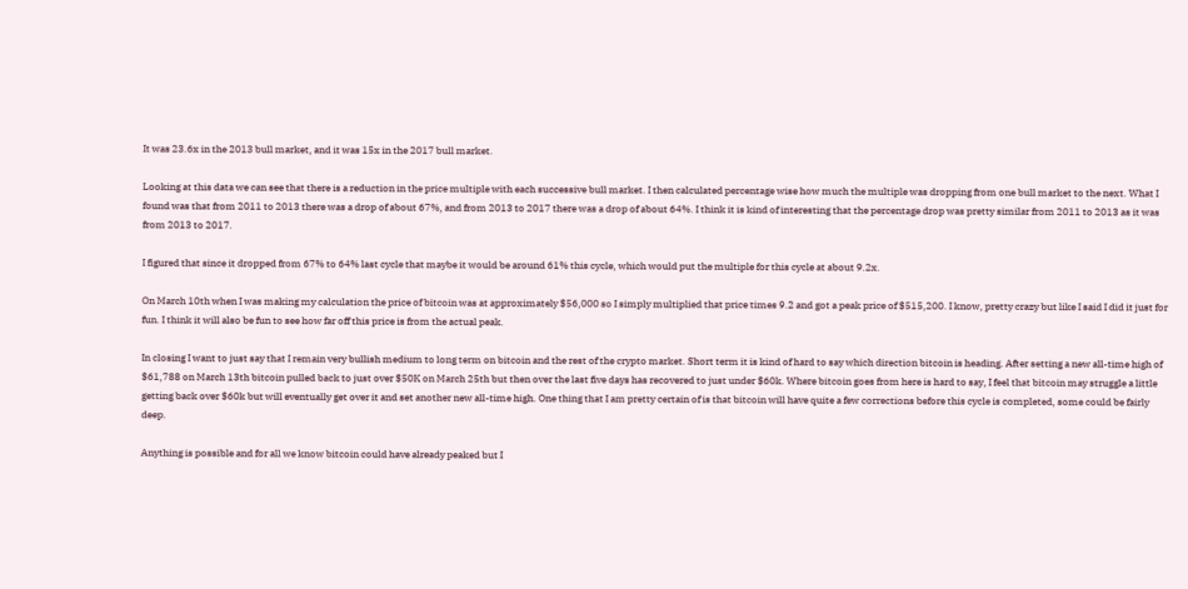It was 23.6x in the 2013 bull market, and it was 15x in the 2017 bull market.

Looking at this data we can see that there is a reduction in the price multiple with each successive bull market. I then calculated percentage wise how much the multiple was dropping from one bull market to the next. What I found was that from 2011 to 2013 there was a drop of about 67%, and from 2013 to 2017 there was a drop of about 64%. I think it is kind of interesting that the percentage drop was pretty similar from 2011 to 2013 as it was from 2013 to 2017.

I figured that since it dropped from 67% to 64% last cycle that maybe it would be around 61% this cycle, which would put the multiple for this cycle at about 9.2x.

On March 10th when I was making my calculation the price of bitcoin was at approximately $56,000 so I simply multiplied that price times 9.2 and got a peak price of $515,200. I know, pretty crazy but like I said I did it just for fun. I think it will also be fun to see how far off this price is from the actual peak.

In closing I want to just say that I remain very bullish medium to long term on bitcoin and the rest of the crypto market. Short term it is kind of hard to say which direction bitcoin is heading. After setting a new all-time high of $61,788 on March 13th bitcoin pulled back to just over $50K on March 25th but then over the last five days has recovered to just under $60k. Where bitcoin goes from here is hard to say, I feel that bitcoin may struggle a little getting back over $60k but will eventually get over it and set another new all-time high. One thing that I am pretty certain of is that bitcoin will have quite a few corrections before this cycle is completed, some could be fairly deep.

Anything is possible and for all we know bitcoin could have already peaked but I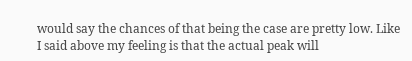would say the chances of that being the case are pretty low. Like I said above my feeling is that the actual peak will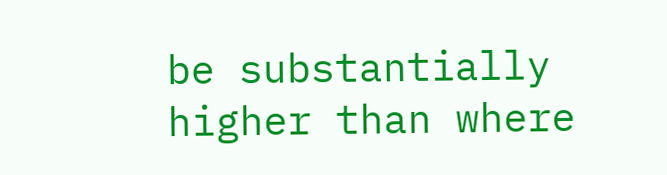be substantially higher than where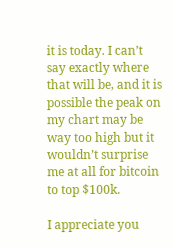it is today. I can’t say exactly where that will be, and it is possible the peak on my chart may be way too high but it wouldn’t surprise me at all for bitcoin to top $100k.

I appreciate you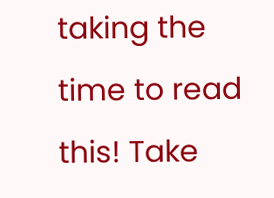taking the time to read this! Take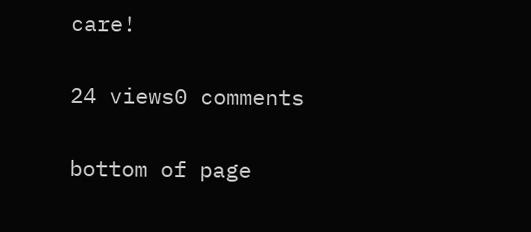care!


24 views0 comments


bottom of page